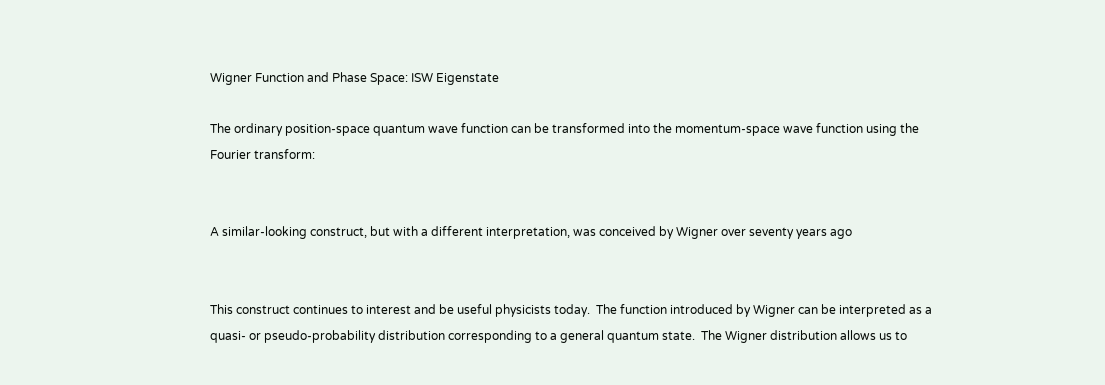Wigner Function and Phase Space: ISW Eigenstate

The ordinary position-space quantum wave function can be transformed into the momentum-space wave function using the Fourier transform:


A similar-looking construct, but with a different interpretation, was conceived by Wigner over seventy years ago


This construct continues to interest and be useful physicists today.  The function introduced by Wigner can be interpreted as a quasi- or pseudo-probability distribution corresponding to a general quantum state.  The Wigner distribution allows us to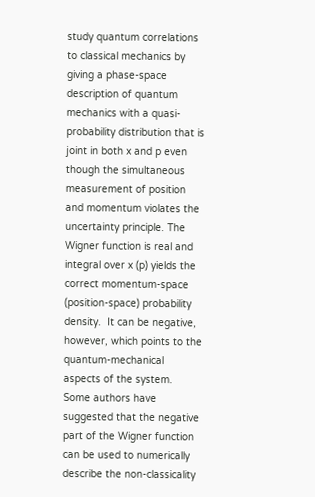study quantum correlations to classical mechanics by giving a phase-space description of quantum mechanics with a quasi-probability distribution that is joint in both x and p even though the simultaneous measurement of position and momentum violates the uncertainty principle. The Wigner function is real and integral over x (p) yields the correct momentum-space (position-space) probability density.  It can be negative, however, which points to the quantum-mechanical aspects of the system.  Some authors have suggested that the negative part of the Wigner function can be used to numerically describe the non-classicality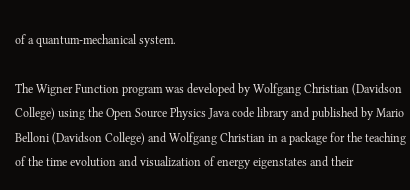of a quantum-mechanical system.

The Wigner Function program was developed by Wolfgang Christian (Davidson College) using the Open Source Physics Java code library and published by Mario Belloni (Davidson College) and Wolfgang Christian in a package for the teaching of the time evolution and visualization of energy eigenstates and their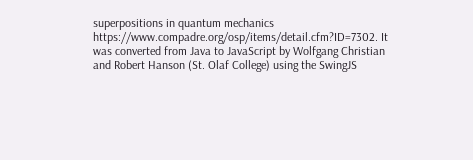superpositions in quantum mechanics https://www.compadre.org/osp/items/detail.cfm?ID=7302. It was converted from Java to JavaScript by Wolfgang Christian and Robert Hanson (St. Olaf College) using the SwingJS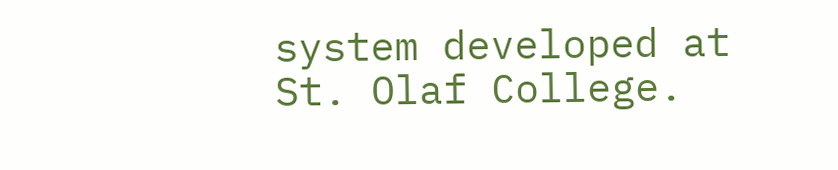system developed at St. Olaf College.